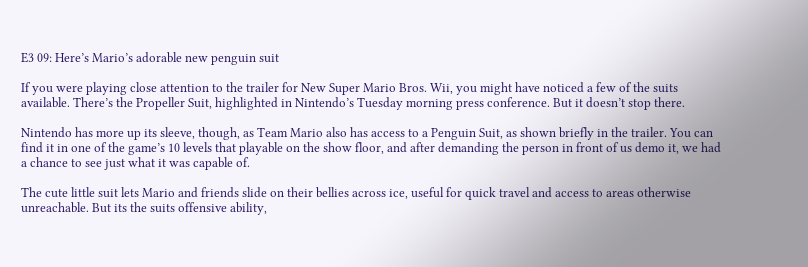E3 09: Here’s Mario’s adorable new penguin suit

If you were playing close attention to the trailer for New Super Mario Bros. Wii, you might have noticed a few of the suits available. There’s the Propeller Suit, highlighted in Nintendo’s Tuesday morning press conference. But it doesn’t stop there.

Nintendo has more up its sleeve, though, as Team Mario also has access to a Penguin Suit, as shown briefly in the trailer. You can find it in one of the game’s 10 levels that playable on the show floor, and after demanding the person in front of us demo it, we had a chance to see just what it was capable of.

The cute little suit lets Mario and friends slide on their bellies across ice, useful for quick travel and access to areas otherwise unreachable. But its the suits offensive ability,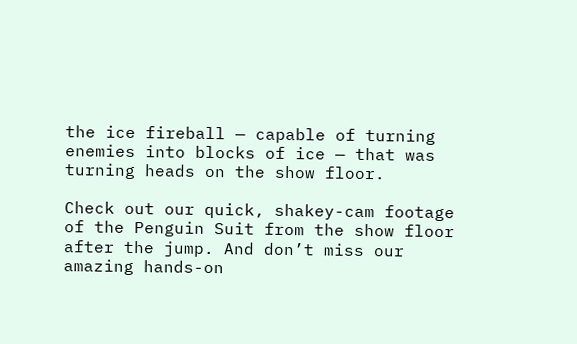the ice fireball — capable of turning enemies into blocks of ice — that was turning heads on the show floor.

Check out our quick, shakey-cam footage of the Penguin Suit from the show floor after the jump. And don’t miss our amazing hands-on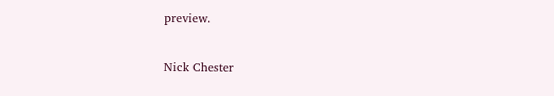preview.

Nick Chester